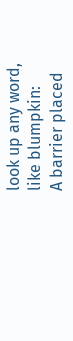look up any word, like blumpkin:
A barrier placed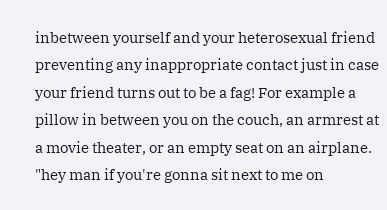inbetween yourself and your heterosexual friend preventing any inappropriate contact just in case your friend turns out to be a fag! For example a pillow in between you on the couch, an armrest at a movie theater, or an empty seat on an airplane.
"hey man if you're gonna sit next to me on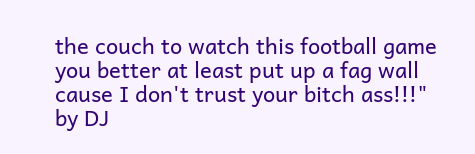the couch to watch this football game you better at least put up a fag wall cause I don't trust your bitch ass!!!"
by DJ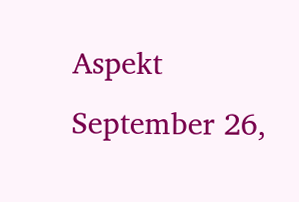Aspekt September 26,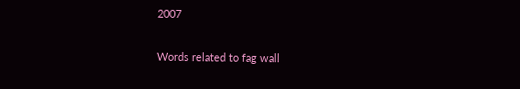2007

Words related to fag wall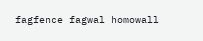fagfence fagwal homowall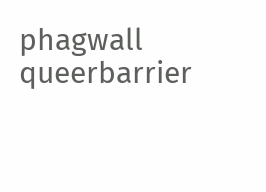phagwall queerbarrier